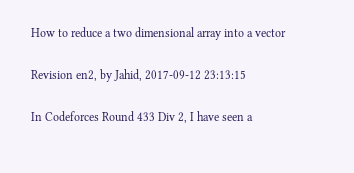How to reduce a two dimensional array into a vector

Revision en2, by Jahid, 2017-09-12 23:13:15

In Codeforces Round 433 Div 2, I have seen a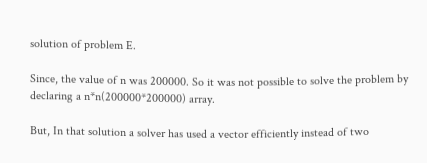solution of problem E.

Since, the value of n was 200000. So it was not possible to solve the problem by declaring a n*n(200000*200000) array.

But, In that solution a solver has used a vector efficiently instead of two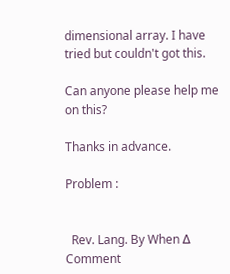dimensional array. I have tried but couldn't got this.

Can anyone please help me on this?

Thanks in advance.

Problem :


  Rev. Lang. By When Δ Comment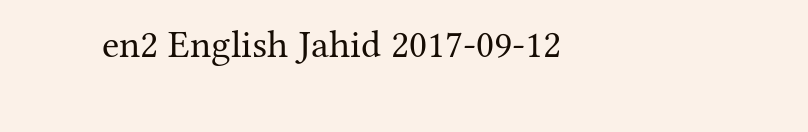en2 English Jahid 2017-09-12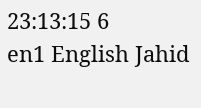23:13:15 6
en1 English Jahid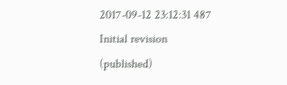2017-09-12 23:12:31 487 Initial revision (published)